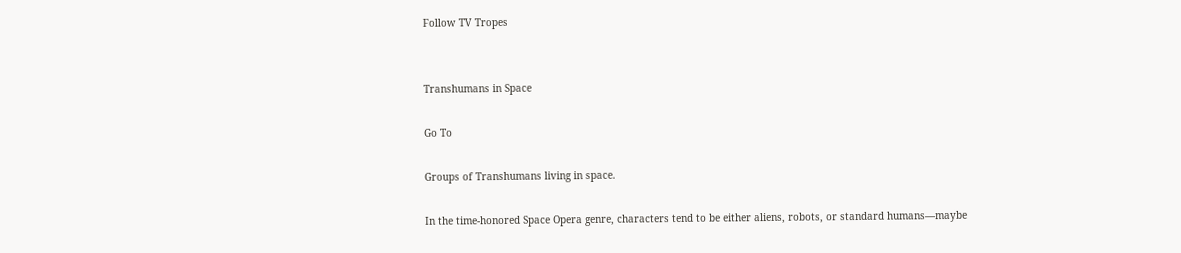Follow TV Tropes


Transhumans in Space

Go To

Groups of Transhumans living in space.

In the time-honored Space Opera genre, characters tend to be either aliens, robots, or standard humans—maybe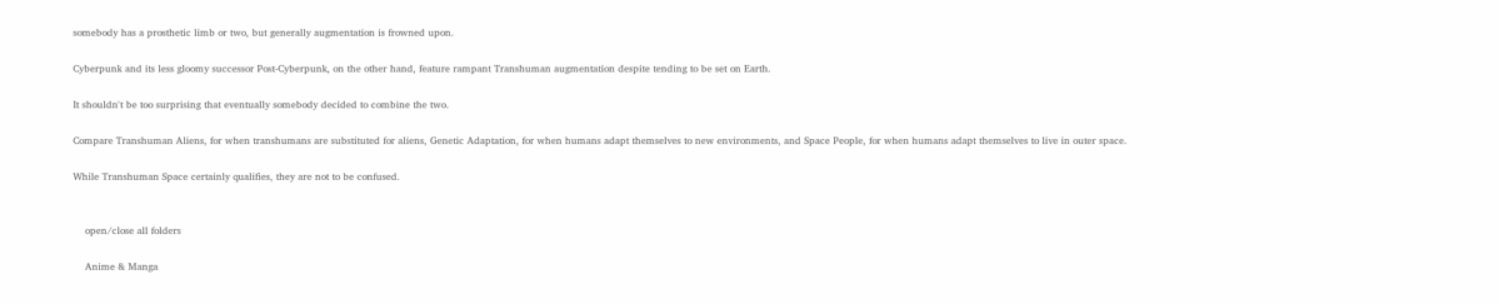somebody has a prosthetic limb or two, but generally augmentation is frowned upon.

Cyberpunk and its less gloomy successor Post-Cyberpunk, on the other hand, feature rampant Transhuman augmentation despite tending to be set on Earth.

It shouldn't be too surprising that eventually somebody decided to combine the two.

Compare Transhuman Aliens, for when transhumans are substituted for aliens, Genetic Adaptation, for when humans adapt themselves to new environments, and Space People, for when humans adapt themselves to live in outer space.

While Transhuman Space certainly qualifies, they are not to be confused.


    open/close all folders

    Anime & Manga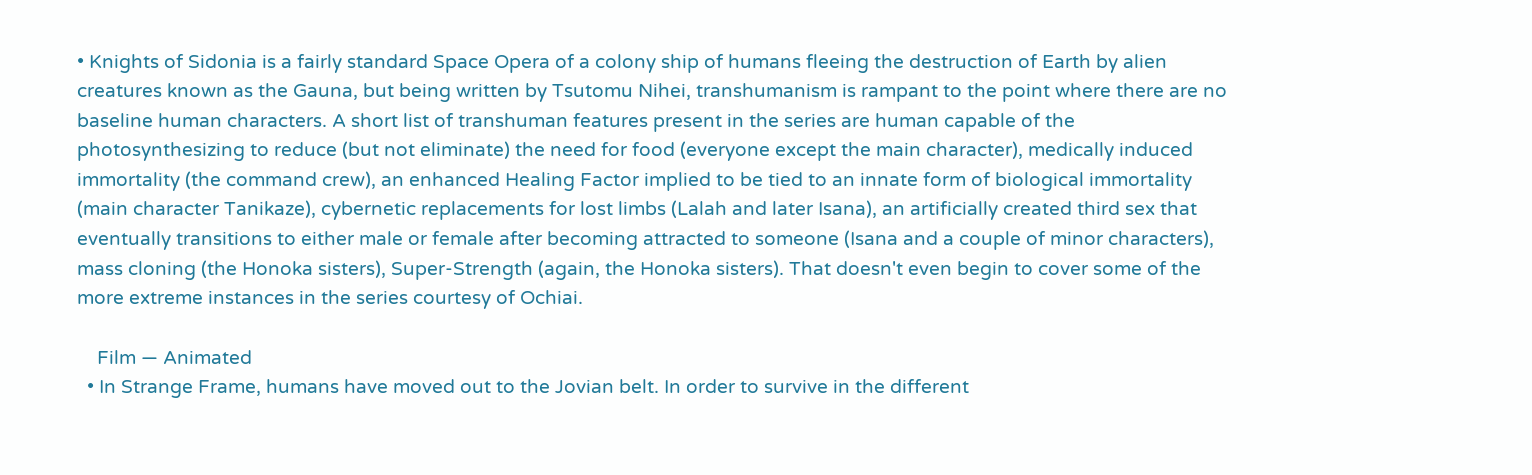• Knights of Sidonia is a fairly standard Space Opera of a colony ship of humans fleeing the destruction of Earth by alien creatures known as the Gauna, but being written by Tsutomu Nihei, transhumanism is rampant to the point where there are no baseline human characters. A short list of transhuman features present in the series are human capable of the photosynthesizing to reduce (but not eliminate) the need for food (everyone except the main character), medically induced immortality (the command crew), an enhanced Healing Factor implied to be tied to an innate form of biological immortality (main character Tanikaze), cybernetic replacements for lost limbs (Lalah and later Isana), an artificially created third sex that eventually transitions to either male or female after becoming attracted to someone (Isana and a couple of minor characters), mass cloning (the Honoka sisters), Super-Strength (again, the Honoka sisters). That doesn't even begin to cover some of the more extreme instances in the series courtesy of Ochiai.

    Film — Animated
  • In Strange Frame, humans have moved out to the Jovian belt. In order to survive in the different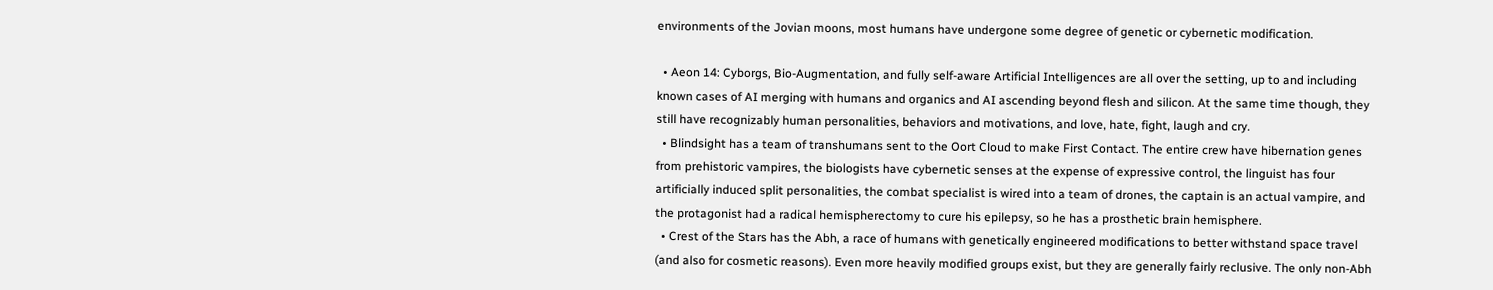environments of the Jovian moons, most humans have undergone some degree of genetic or cybernetic modification.

  • Aeon 14: Cyborgs, Bio-Augmentation, and fully self-aware Artificial Intelligences are all over the setting, up to and including known cases of AI merging with humans and organics and AI ascending beyond flesh and silicon. At the same time though, they still have recognizably human personalities, behaviors and motivations, and love, hate, fight, laugh and cry.
  • Blindsight has a team of transhumans sent to the Oort Cloud to make First Contact. The entire crew have hibernation genes from prehistoric vampires, the biologists have cybernetic senses at the expense of expressive control, the linguist has four artificially induced split personalities, the combat specialist is wired into a team of drones, the captain is an actual vampire, and the protagonist had a radical hemispherectomy to cure his epilepsy, so he has a prosthetic brain hemisphere.
  • Crest of the Stars has the Abh, a race of humans with genetically engineered modifications to better withstand space travel (and also for cosmetic reasons). Even more heavily modified groups exist, but they are generally fairly reclusive. The only non-Abh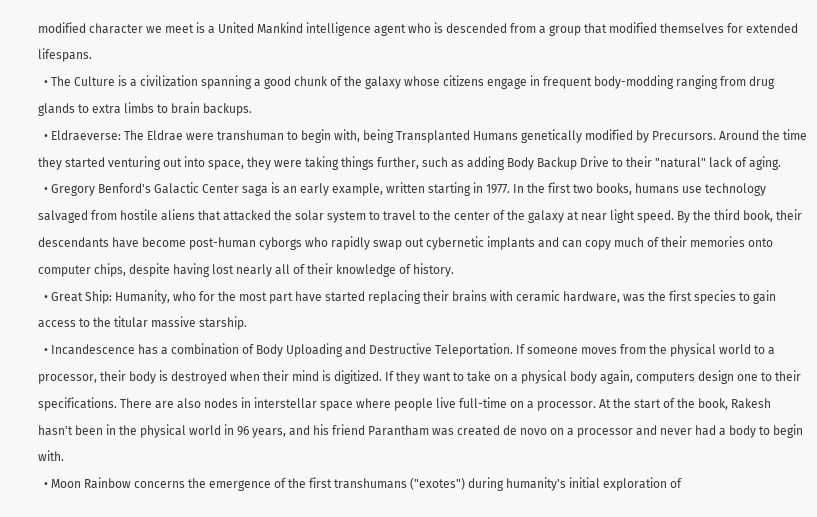modified character we meet is a United Mankind intelligence agent who is descended from a group that modified themselves for extended lifespans.
  • The Culture is a civilization spanning a good chunk of the galaxy whose citizens engage in frequent body-modding ranging from drug glands to extra limbs to brain backups.
  • Eldraeverse: The Eldrae were transhuman to begin with, being Transplanted Humans genetically modified by Precursors. Around the time they started venturing out into space, they were taking things further, such as adding Body Backup Drive to their "natural" lack of aging.
  • Gregory Benford's Galactic Center saga is an early example, written starting in 1977. In the first two books, humans use technology salvaged from hostile aliens that attacked the solar system to travel to the center of the galaxy at near light speed. By the third book, their descendants have become post-human cyborgs who rapidly swap out cybernetic implants and can copy much of their memories onto computer chips, despite having lost nearly all of their knowledge of history.
  • Great Ship: Humanity, who for the most part have started replacing their brains with ceramic hardware, was the first species to gain access to the titular massive starship.
  • Incandescence has a combination of Body Uploading and Destructive Teleportation. If someone moves from the physical world to a processor, their body is destroyed when their mind is digitized. If they want to take on a physical body again, computers design one to their specifications. There are also nodes in interstellar space where people live full-time on a processor. At the start of the book, Rakesh hasn't been in the physical world in 96 years, and his friend Parantham was created de novo on a processor and never had a body to begin with.
  • Moon Rainbow concerns the emergence of the first transhumans ("exotes") during humanity's initial exploration of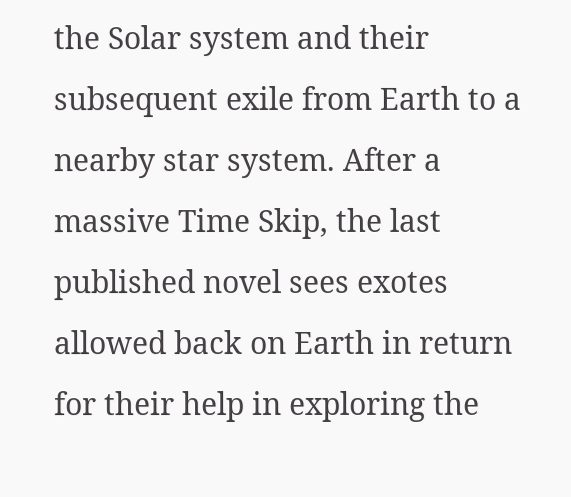the Solar system and their subsequent exile from Earth to a nearby star system. After a massive Time Skip, the last published novel sees exotes allowed back on Earth in return for their help in exploring the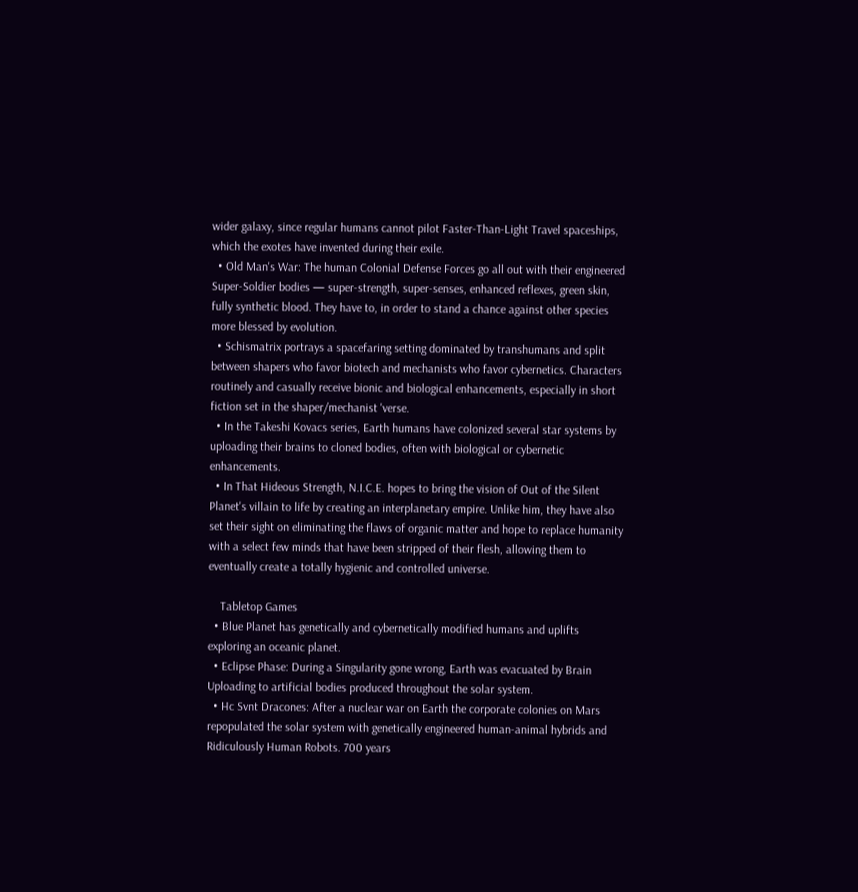wider galaxy, since regular humans cannot pilot Faster-Than-Light Travel spaceships, which the exotes have invented during their exile.
  • Old Man's War: The human Colonial Defense Forces go all out with their engineered Super-Soldier bodies — super-strength, super-senses, enhanced reflexes, green skin, fully synthetic blood. They have to, in order to stand a chance against other species more blessed by evolution.
  • Schismatrix portrays a spacefaring setting dominated by transhumans and split between shapers who favor biotech and mechanists who favor cybernetics. Characters routinely and casually receive bionic and biological enhancements, especially in short fiction set in the shaper/mechanist 'verse.
  • In the Takeshi Kovacs series, Earth humans have colonized several star systems by uploading their brains to cloned bodies, often with biological or cybernetic enhancements.
  • In That Hideous Strength, N.I.C.E. hopes to bring the vision of Out of the Silent Planet's villain to life by creating an interplanetary empire. Unlike him, they have also set their sight on eliminating the flaws of organic matter and hope to replace humanity with a select few minds that have been stripped of their flesh, allowing them to eventually create a totally hygienic and controlled universe.

    Tabletop Games
  • Blue Planet has genetically and cybernetically modified humans and uplifts exploring an oceanic planet.
  • Eclipse Phase: During a Singularity gone wrong, Earth was evacuated by Brain Uploading to artificial bodies produced throughout the solar system.
  • Hc Svnt Dracones: After a nuclear war on Earth the corporate colonies on Mars repopulated the solar system with genetically engineered human-animal hybrids and Ridiculously Human Robots. 700 years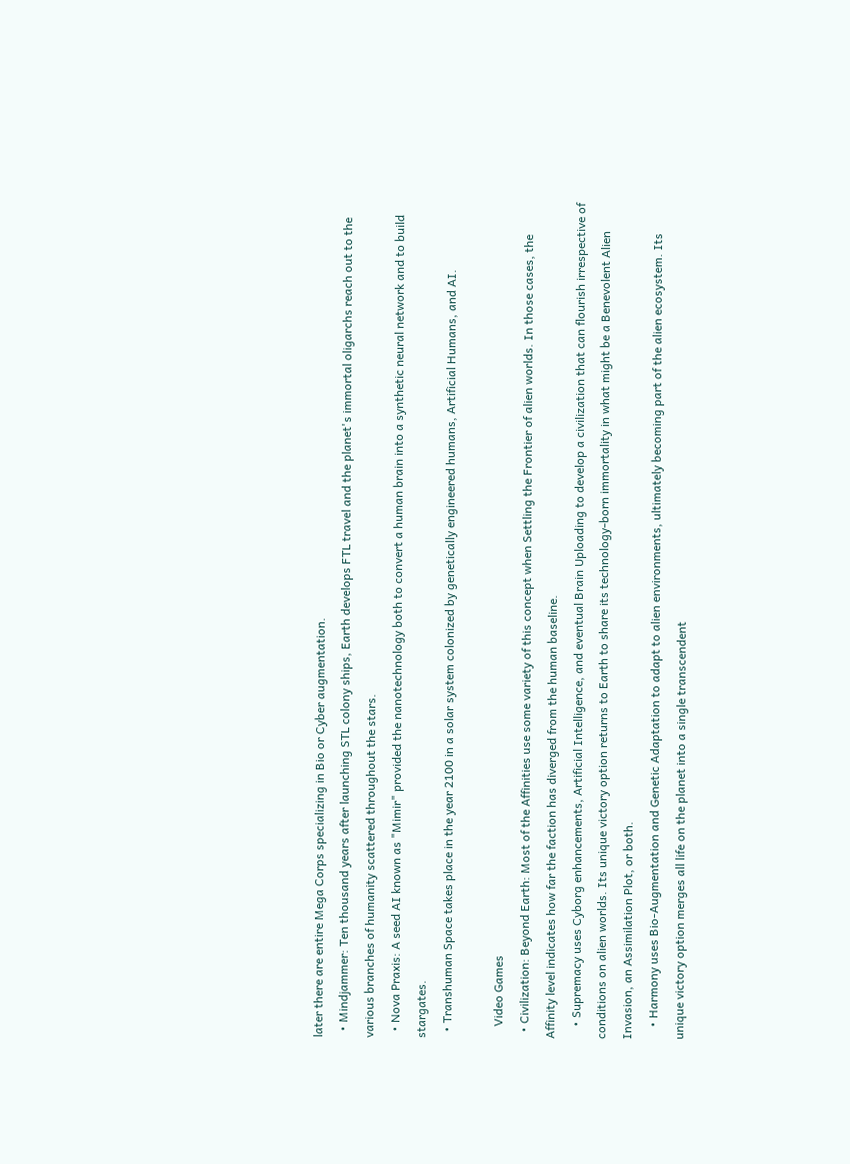later there are entire Mega Corps specializing in Bio or Cyber augmentation.
  • Mindjammer: Ten thousand years after launching STL colony ships, Earth develops FTL travel and the planet's immortal oligarchs reach out to the various branches of humanity scattered throughout the stars.
  • Nova Praxis: A seed AI known as "Mimir" provided the nanotechnology both to convert a human brain into a synthetic neural network and to build stargates.
  • Transhuman Space takes place in the year 2100 in a solar system colonized by genetically engineered humans, Artificial Humans, and AI.

    Video Games
  • Civilization: Beyond Earth: Most of the Affinities use some variety of this concept when Settling the Frontier of alien worlds. In those cases, the Affinity level indicates how far the faction has diverged from the human baseline.
    • Supremacy uses Cyborg enhancements, Artificial Intelligence, and eventual Brain Uploading to develop a civilization that can flourish irrespective of conditions on alien worlds. Its unique victory option returns to Earth to share its technology-born immortality in what might be a Benevolent Alien Invasion, an Assimilation Plot, or both.
    • Harmony uses Bio-Augmentation and Genetic Adaptation to adapt to alien environments, ultimately becoming part of the alien ecosystem. Its unique victory option merges all life on the planet into a single transcendent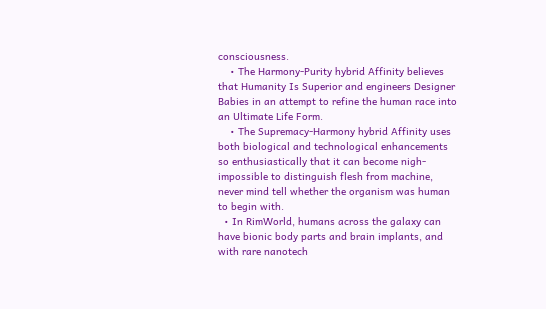consciousness.
    • The Harmony-Purity hybrid Affinity believes that Humanity Is Superior and engineers Designer Babies in an attempt to refine the human race into an Ultimate Life Form.
    • The Supremacy-Harmony hybrid Affinity uses both biological and technological enhancements so enthusiastically that it can become nigh-impossible to distinguish flesh from machine, never mind tell whether the organism was human to begin with.
  • In RimWorld, humans across the galaxy can have bionic body parts and brain implants, and with rare nanotech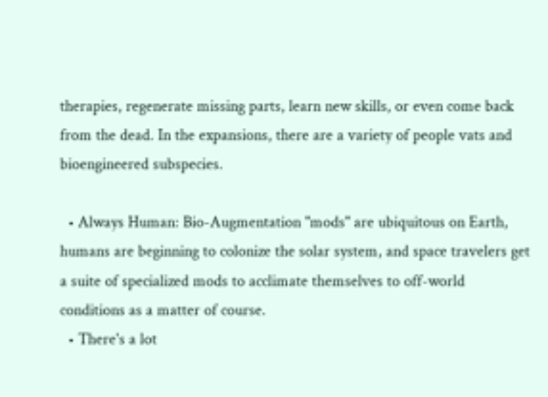therapies, regenerate missing parts, learn new skills, or even come back from the dead. In the expansions, there are a variety of people vats and bioengineered subspecies.

  • Always Human: Bio-Augmentation "mods" are ubiquitous on Earth, humans are beginning to colonize the solar system, and space travelers get a suite of specialized mods to acclimate themselves to off-world conditions as a matter of course.
  • There's a lot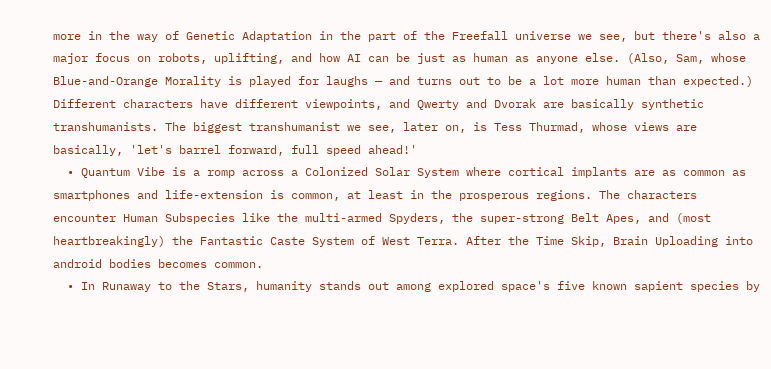more in the way of Genetic Adaptation in the part of the Freefall universe we see, but there's also a major focus on robots, uplifting, and how AI can be just as human as anyone else. (Also, Sam, whose Blue-and-Orange Morality is played for laughs — and turns out to be a lot more human than expected.) Different characters have different viewpoints, and Qwerty and Dvorak are basically synthetic transhumanists. The biggest transhumanist we see, later on, is Tess Thurmad, whose views are basically, 'let's barrel forward, full speed ahead!'
  • Quantum Vibe is a romp across a Colonized Solar System where cortical implants are as common as smartphones and life-extension is common, at least in the prosperous regions. The characters encounter Human Subspecies like the multi-armed Spyders, the super-strong Belt Apes, and (most heartbreakingly) the Fantastic Caste System of West Terra. After the Time Skip, Brain Uploading into android bodies becomes common.
  • In Runaway to the Stars, humanity stands out among explored space's five known sapient species by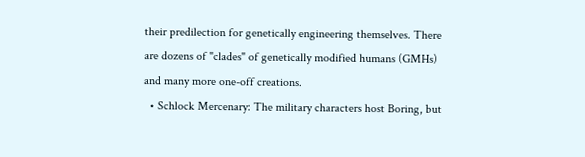their predilection for genetically engineering themselves. There are dozens of "clades" of genetically modified humans (GMHs) and many more one-off creations.
  • Schlock Mercenary: The military characters host Boring, but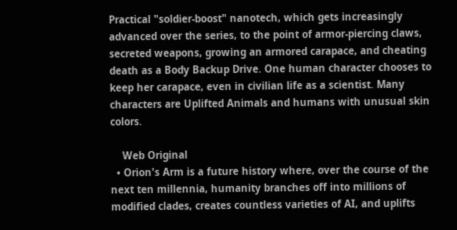Practical "soldier-boost" nanotech, which gets increasingly advanced over the series, to the point of armor-piercing claws, secreted weapons, growing an armored carapace, and cheating death as a Body Backup Drive. One human character chooses to keep her carapace, even in civilian life as a scientist. Many characters are Uplifted Animals and humans with unusual skin colors.

    Web Original
  • Orion's Arm is a future history where, over the course of the next ten millennia, humanity branches off into millions of modified clades, creates countless varieties of AI, and uplifts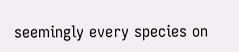seemingly every species on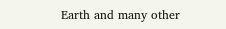Earth and many other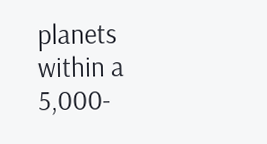planets within a 5,000-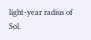light-year radius of Sol.